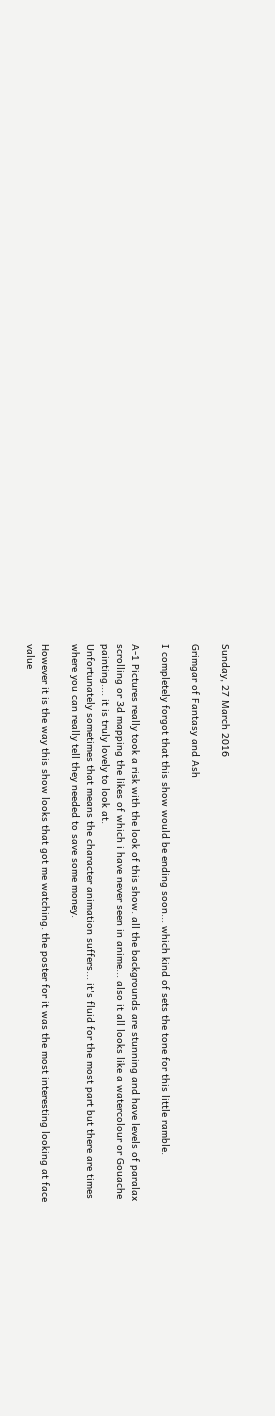Sunday, 27 March 2016

Grimgar of Fantasy and Ash

I completely forgot that this show would be ending soon... which kind of sets the tone for this little ramble.

A-1 Pictures really took a risk with the look of this show. all the backgrounds are stunning and have levels of paralax scrolling or 3d mapping the likes of which i have never seen in anime... also it all looks like a watercolour or Gouache painting.... it is truly lovely to look at.
Unfortunately sometimes that means the character animation suffers... it's fluid for the most part but there are times where you can really tell they needed to save some money.

However it is the way this show looks that got me watching. the poster for it was the most interesting looking at face value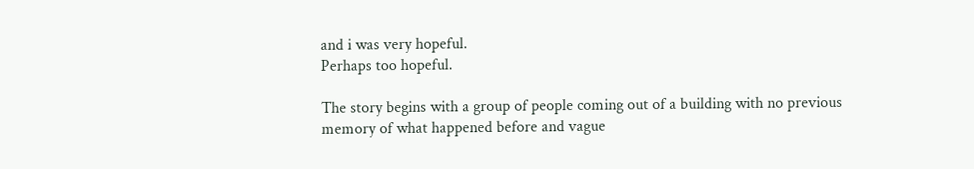and i was very hopeful.
Perhaps too hopeful.

The story begins with a group of people coming out of a building with no previous memory of what happened before and vague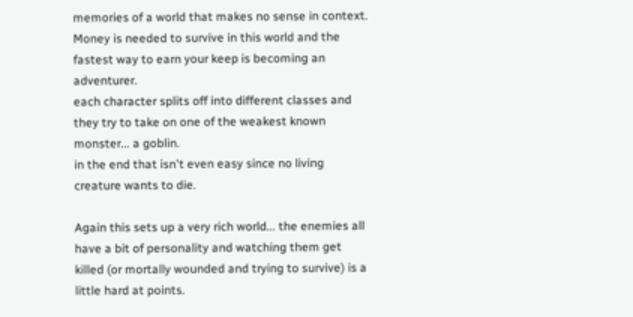memories of a world that makes no sense in context.
Money is needed to survive in this world and the fastest way to earn your keep is becoming an adventurer.
each character splits off into different classes and they try to take on one of the weakest known monster... a goblin.
in the end that isn't even easy since no living creature wants to die.

Again this sets up a very rich world... the enemies all have a bit of personality and watching them get killed (or mortally wounded and trying to survive) is a little hard at points.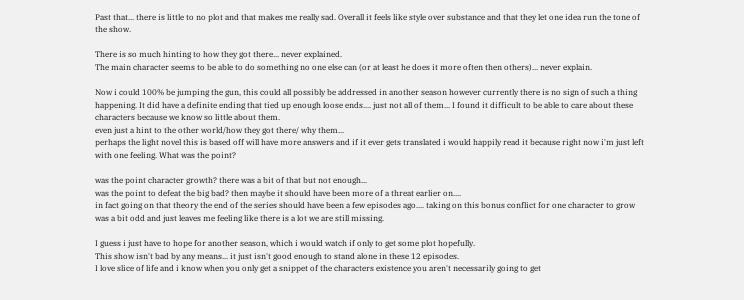Past that... there is little to no plot and that makes me really sad. Overall it feels like style over substance and that they let one idea run the tone of the show.

There is so much hinting to how they got there... never explained.
The main character seems to be able to do something no one else can (or at least he does it more often then others)... never explain.

Now i could 100% be jumping the gun, this could all possibly be addressed in another season however currently there is no sign of such a thing happening. It did have a definite ending that tied up enough loose ends.... just not all of them... I found it difficult to be able to care about these characters because we know so little about them.
even just a hint to the other world/how they got there/ why them...
perhaps the light novel this is based off will have more answers and if it ever gets translated i would happily read it because right now i'm just left with one feeling. What was the point?

was the point character growth? there was a bit of that but not enough...
was the point to defeat the big bad? then maybe it should have been more of a threat earlier on....
in fact going on that theory the end of the series should have been a few episodes ago.... taking on this bonus conflict for one character to grow was a bit odd and just leaves me feeling like there is a lot we are still missing.

I guess i just have to hope for another season, which i would watch if only to get some plot hopefully.
This show isn't bad by any means... it just isn't good enough to stand alone in these 12 episodes.
I love slice of life and i know when you only get a snippet of the characters existence you aren't necessarily going to get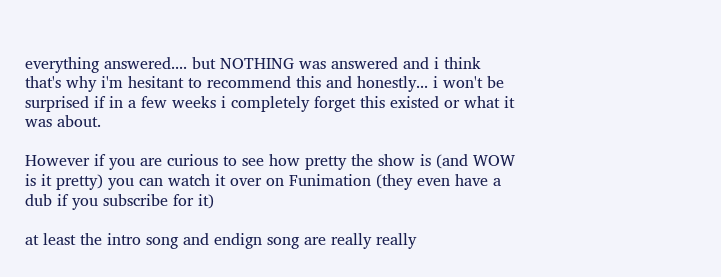everything answered.... but NOTHING was answered and i think that's why i'm hesitant to recommend this and honestly... i won't be surprised if in a few weeks i completely forget this existed or what it was about.

However if you are curious to see how pretty the show is (and WOW is it pretty) you can watch it over on Funimation (they even have a dub if you subscribe for it)

at least the intro song and endign song are really really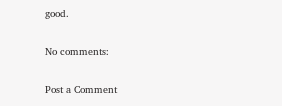good.

No comments:

Post a Comment